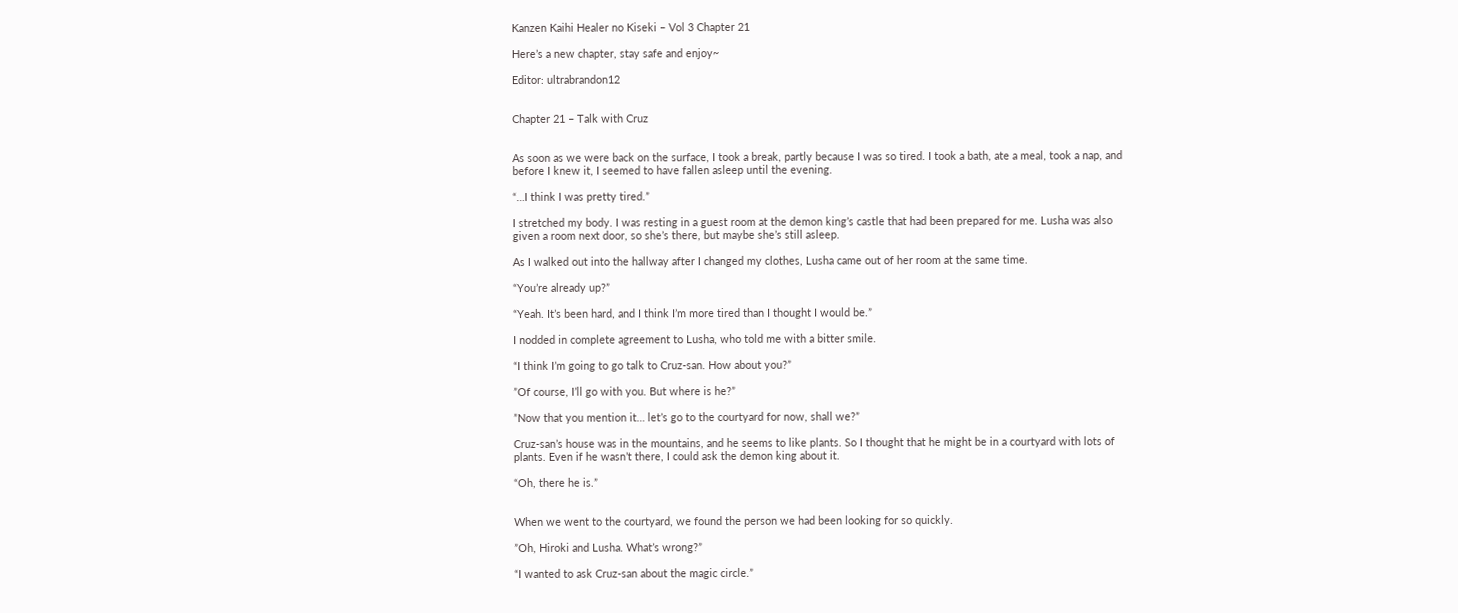Kanzen Kaihi Healer no Kiseki – Vol 3 Chapter 21

Here’s a new chapter, stay safe and enjoy~

Editor: ultrabrandon12


Chapter 21 – Talk with Cruz


As soon as we were back on the surface, I took a break, partly because I was so tired. I took a bath, ate a meal, took a nap, and before I knew it, I seemed to have fallen asleep until the evening.

“…I think I was pretty tired.”

I stretched my body. I was resting in a guest room at the demon king’s castle that had been prepared for me. Lusha was also given a room next door, so she’s there, but maybe she’s still asleep.

As I walked out into the hallway after I changed my clothes, Lusha came out of her room at the same time.

“You’re already up?”

“Yeah. It’s been hard, and I think I’m more tired than I thought I would be.”

I nodded in complete agreement to Lusha, who told me with a bitter smile.

“I think I’m going to go talk to Cruz-san. How about you?”

”Of course, I’ll go with you. But where is he?”

”Now that you mention it… let’s go to the courtyard for now, shall we?”

Cruz-san’s house was in the mountains, and he seems to like plants. So I thought that he might be in a courtyard with lots of plants. Even if he wasn’t there, I could ask the demon king about it.

“Oh, there he is.”


When we went to the courtyard, we found the person we had been looking for so quickly.

”Oh, Hiroki and Lusha. What’s wrong?”

“I wanted to ask Cruz-san about the magic circle.”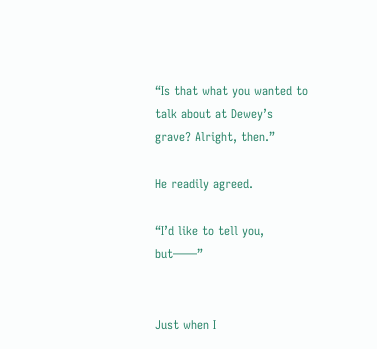“Is that what you wanted to talk about at Dewey’s grave? Alright, then.”

He readily agreed.

“I’d like to tell you, but――”


Just when I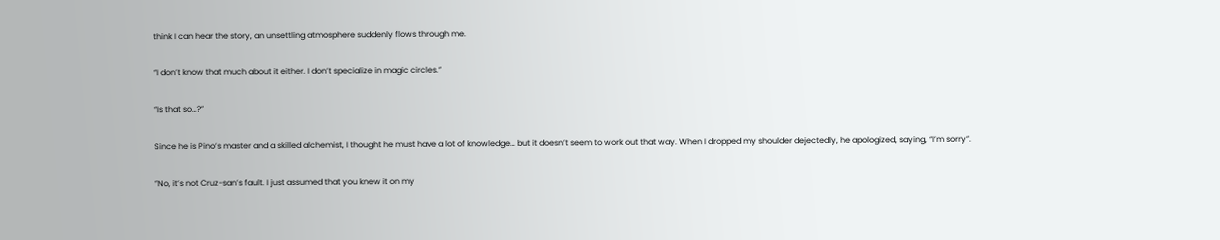think I can hear the story, an unsettling atmosphere suddenly flows through me.

“I don’t know that much about it either. I don’t specialize in magic circles.”

“Is that so…?”

Since he is Pino’s master and a skilled alchemist, I thought he must have a lot of knowledge… but it doesn’t seem to work out that way. When I dropped my shoulder dejectedly, he apologized, saying, “I’m sorry”.

”No, it’s not Cruz-san’s fault. I just assumed that you knew it on my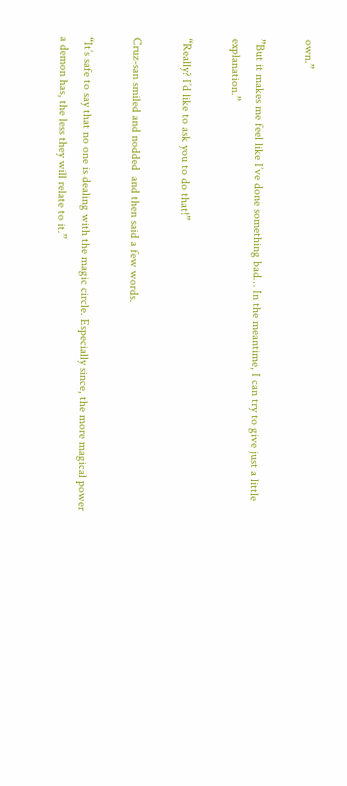own.”

”But it makes me feel like I’ve done something bad… In the meantime, I can try to give just a little explanation.”

“Really? I’d like to ask you to do that!”

Cruz-san smiled and nodded  and then said a few words.

“It’s safe to say that no one is dealing with the magic circle. Especially since, the more magical power a demon has, the less they will relate to it.”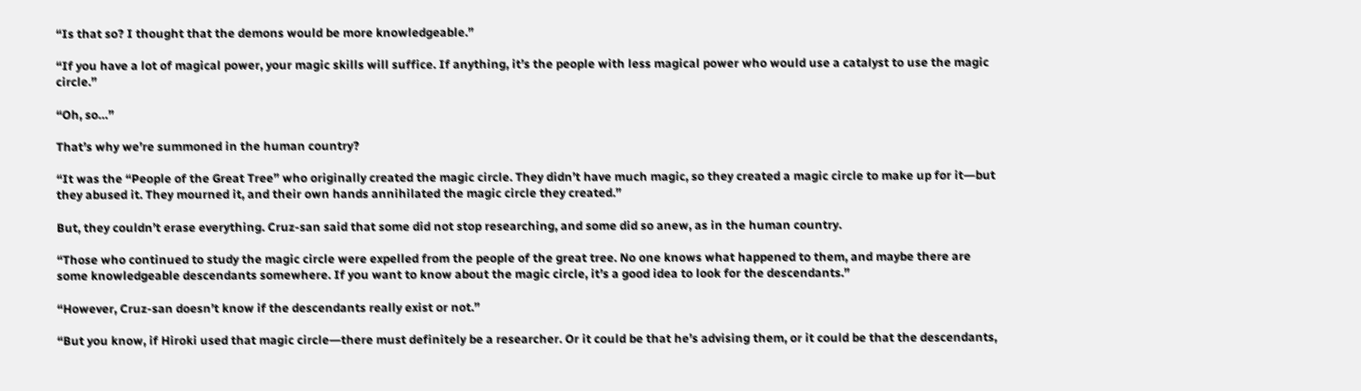“Is that so? I thought that the demons would be more knowledgeable.”

“If you have a lot of magical power, your magic skills will suffice. If anything, it’s the people with less magical power who would use a catalyst to use the magic circle.”

“Oh, so…”

That’s why we’re summoned in the human country?

“It was the “People of the Great Tree” who originally created the magic circle. They didn’t have much magic, so they created a magic circle to make up for it―but they abused it. They mourned it, and their own hands annihilated the magic circle they created.”

But, they couldn’t erase everything. Cruz-san said that some did not stop researching, and some did so anew, as in the human country.

“Those who continued to study the magic circle were expelled from the people of the great tree. No one knows what happened to them, and maybe there are some knowledgeable descendants somewhere. If you want to know about the magic circle, it’s a good idea to look for the descendants.”

“However, Cruz-san doesn’t know if the descendants really exist or not.”

“But you know, if Hiroki used that magic circle―there must definitely be a researcher. Or it could be that he’s advising them, or it could be that the descendants,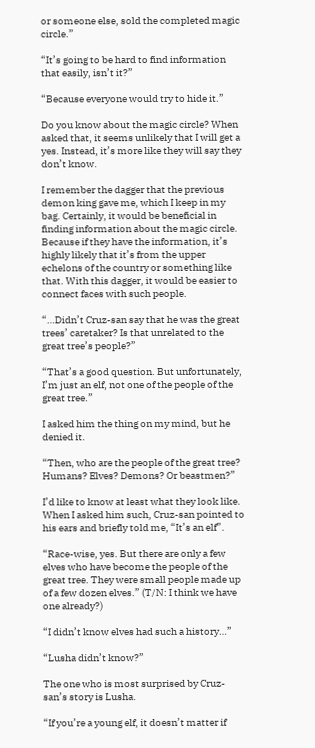or someone else, sold the completed magic circle.”

“It’s going to be hard to find information that easily, isn’t it?”

“Because everyone would try to hide it.”

Do you know about the magic circle? When asked that, it seems unlikely that I will get a yes. Instead, it’s more like they will say they don’t know.

I remember the dagger that the previous demon king gave me, which I keep in my bag. Certainly, it would be beneficial in finding information about the magic circle. Because if they have the information, it’s highly likely that it’s from the upper echelons of the country or something like that. With this dagger, it would be easier to connect faces with such people.

“…Didn’t Cruz-san say that he was the great trees’ caretaker? Is that unrelated to the great tree’s people?”

“That’s a good question. But unfortunately, I’m just an elf, not one of the people of the great tree.”

I asked him the thing on my mind, but he denied it.

“Then, who are the people of the great tree? Humans? Elves? Demons? Or beastmen?”

I’d like to know at least what they look like. When I asked him such, Cruz-san pointed to his ears and briefly told me, “It’s an elf”.

“Race-wise, yes. But there are only a few elves who have become the people of the great tree. They were small people made up of a few dozen elves.” (T/N: I think we have one already?)

“I didn’t know elves had such a history…”

“Lusha didn’t know?”

The one who is most surprised by Cruz-san’s story is Lusha.

“If you’re a young elf, it doesn’t matter if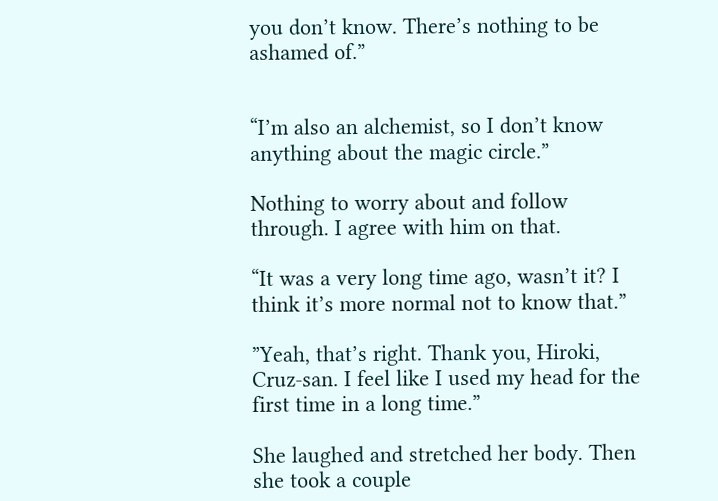you don’t know. There’s nothing to be ashamed of.”


“I’m also an alchemist, so I don’t know anything about the magic circle.”

Nothing to worry about and follow through. I agree with him on that.

“It was a very long time ago, wasn’t it? I think it’s more normal not to know that.”

”Yeah, that’s right. Thank you, Hiroki, Cruz-san. I feel like I used my head for the first time in a long time.”

She laughed and stretched her body. Then she took a couple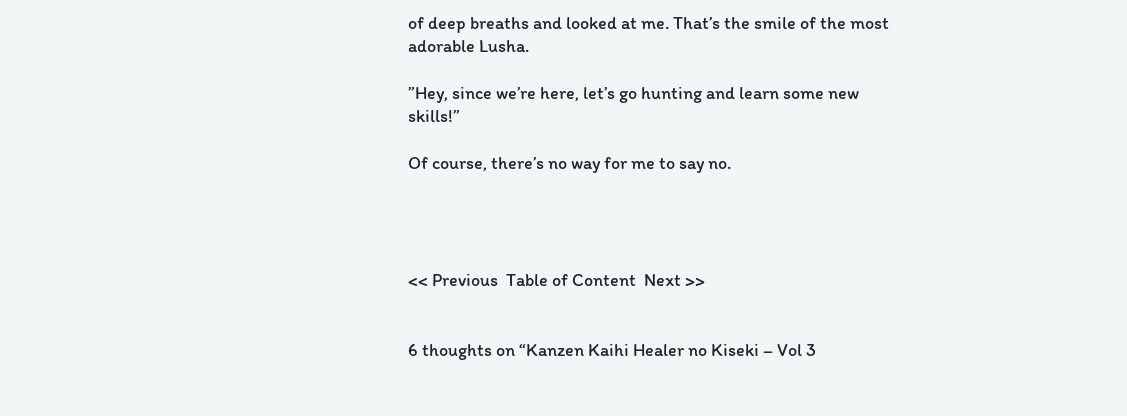of deep breaths and looked at me. That’s the smile of the most adorable Lusha.

”Hey, since we’re here, let’s go hunting and learn some new skills!”

Of course, there’s no way for me to say no.




<< Previous  Table of Content  Next >>


6 thoughts on “Kanzen Kaihi Healer no Kiseki – Vol 3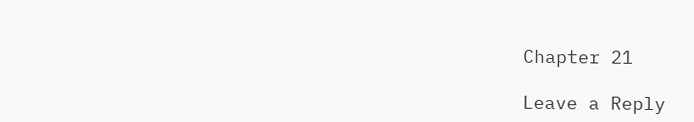Chapter 21

Leave a Reply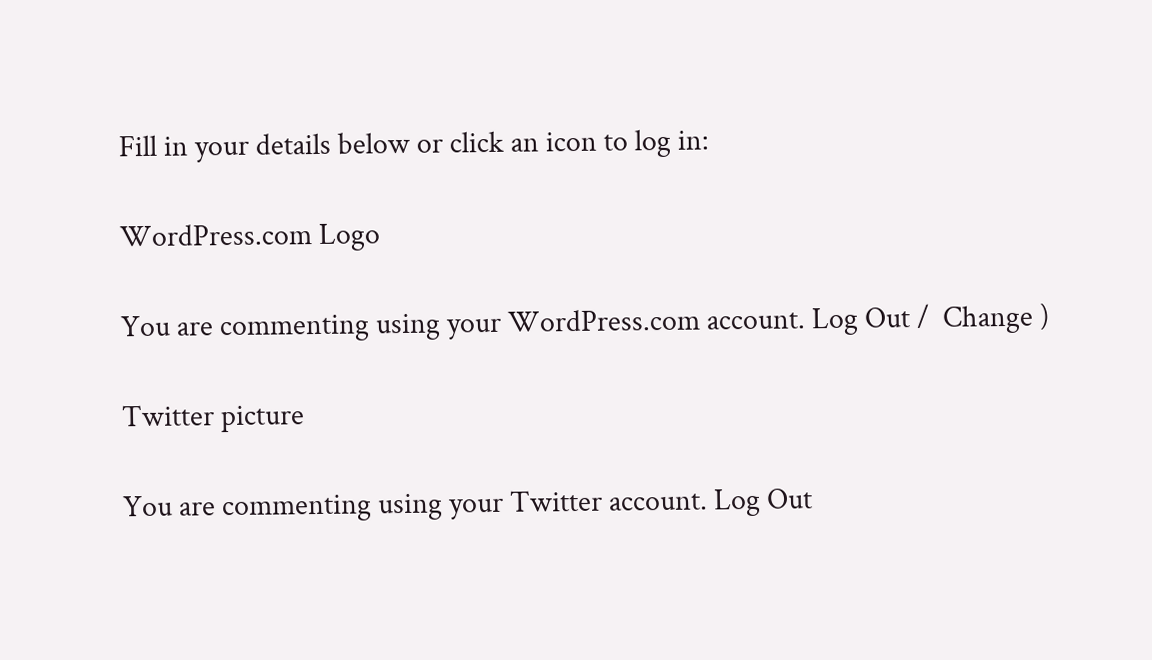Fill in your details below or click an icon to log in:

WordPress.com Logo

You are commenting using your WordPress.com account. Log Out /  Change )

Twitter picture

You are commenting using your Twitter account. Log Out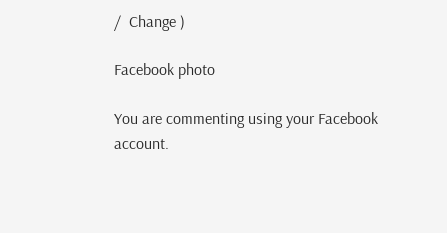/  Change )

Facebook photo

You are commenting using your Facebook account.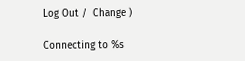Log Out /  Change )

Connecting to %s